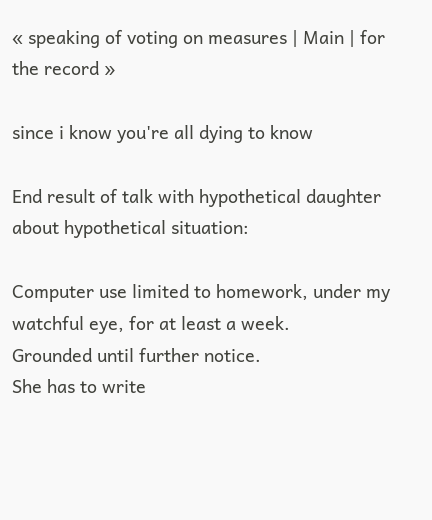« speaking of voting on measures | Main | for the record »

since i know you're all dying to know

End result of talk with hypothetical daughter about hypothetical situation:

Computer use limited to homework, under my watchful eye, for at least a week.
Grounded until further notice.
She has to write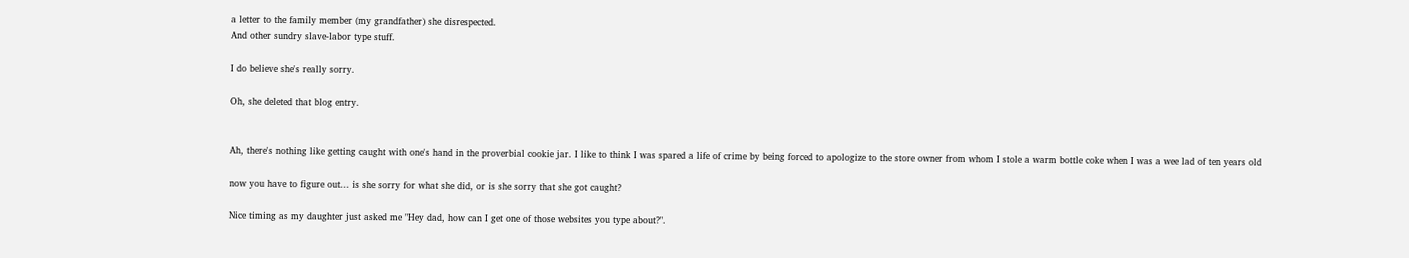a letter to the family member (my grandfather) she disrespected.
And other sundry slave-labor type stuff.

I do believe she's really sorry.

Oh, she deleted that blog entry.


Ah, there's nothing like getting caught with one's hand in the proverbial cookie jar. I like to think I was spared a life of crime by being forced to apologize to the store owner from whom I stole a warm bottle coke when I was a wee lad of ten years old

now you have to figure out... is she sorry for what she did, or is she sorry that she got caught?

Nice timing as my daughter just asked me "Hey dad, how can I get one of those websites you type about?".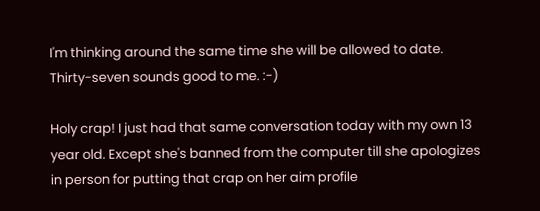I'm thinking around the same time she will be allowed to date. Thirty-seven sounds good to me. :-)

Holy crap! I just had that same conversation today with my own 13 year old. Except she's banned from the computer till she apologizes in person for putting that crap on her aim profile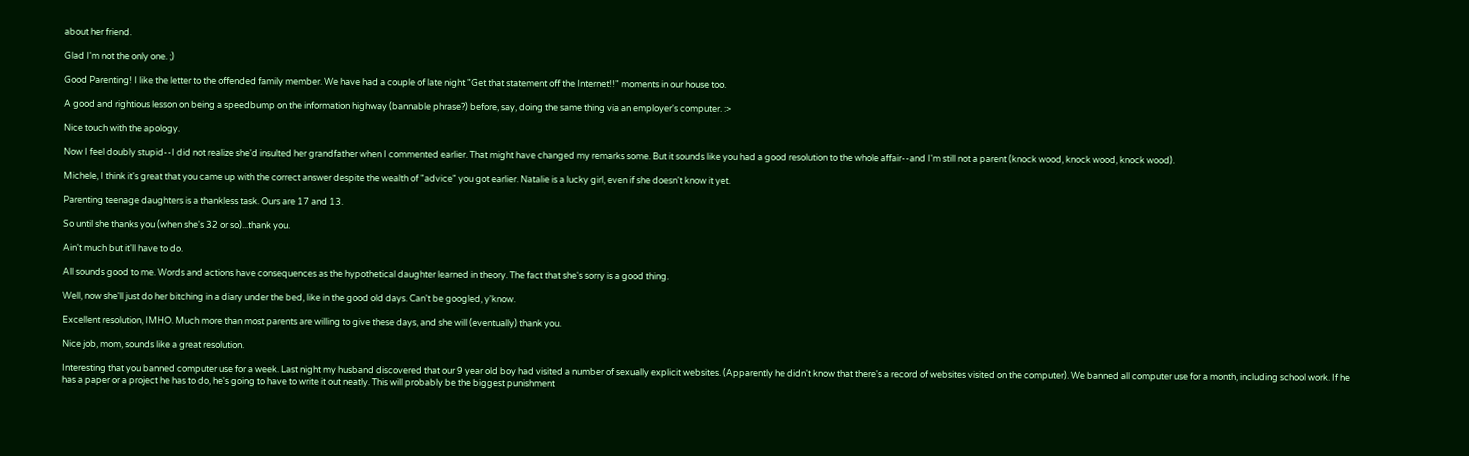about her friend.

Glad I'm not the only one. ;)

Good Parenting! I like the letter to the offended family member. We have had a couple of late night "Get that statement off the Internet!!" moments in our house too.

A good and rightious lesson on being a speedbump on the information highway (bannable phrase?) before, say, doing the same thing via an employer's computer. :>

Nice touch with the apology.

Now I feel doubly stupid--I did not realize she'd insulted her grandfather when I commented earlier. That might have changed my remarks some. But it sounds like you had a good resolution to the whole affair--and I'm still not a parent (knock wood, knock wood, knock wood).

Michele, I think it's great that you came up with the correct answer despite the wealth of "advice" you got earlier. Natalie is a lucky girl, even if she doesn't know it yet.

Parenting teenage daughters is a thankless task. Ours are 17 and 13.

So until she thanks you (when she's 32 or so)...thank you.

Ain't much but it'll have to do.

All sounds good to me. Words and actions have consequences as the hypothetical daughter learned in theory. The fact that she's sorry is a good thing.

Well, now she'll just do her bitching in a diary under the bed, like in the good old days. Can't be googled, y'know.

Excellent resolution, IMHO. Much more than most parents are willing to give these days, and she will (eventually) thank you.

Nice job, mom, sounds like a great resolution.

Interesting that you banned computer use for a week. Last night my husband discovered that our 9 year old boy had visited a number of sexually explicit websites. (Apparently he didn't know that there's a record of websites visited on the computer). We banned all computer use for a month, including school work. If he has a paper or a project he has to do, he's going to have to write it out neatly. This will probably be the biggest punishment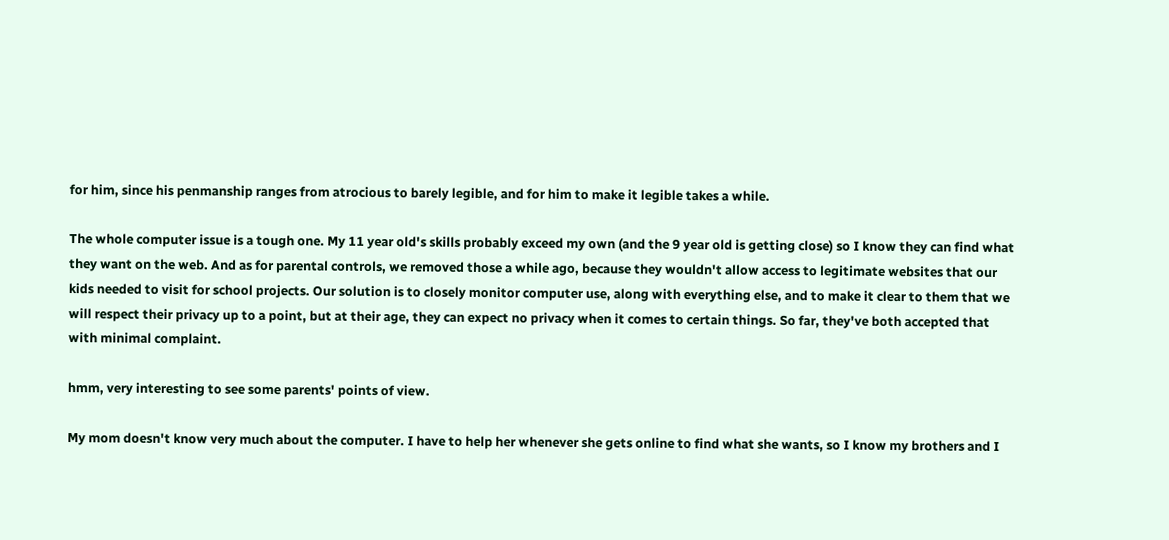for him, since his penmanship ranges from atrocious to barely legible, and for him to make it legible takes a while.

The whole computer issue is a tough one. My 11 year old's skills probably exceed my own (and the 9 year old is getting close) so I know they can find what they want on the web. And as for parental controls, we removed those a while ago, because they wouldn't allow access to legitimate websites that our kids needed to visit for school projects. Our solution is to closely monitor computer use, along with everything else, and to make it clear to them that we will respect their privacy up to a point, but at their age, they can expect no privacy when it comes to certain things. So far, they've both accepted that with minimal complaint.

hmm, very interesting to see some parents' points of view.

My mom doesn't know very much about the computer. I have to help her whenever she gets online to find what she wants, so I know my brothers and I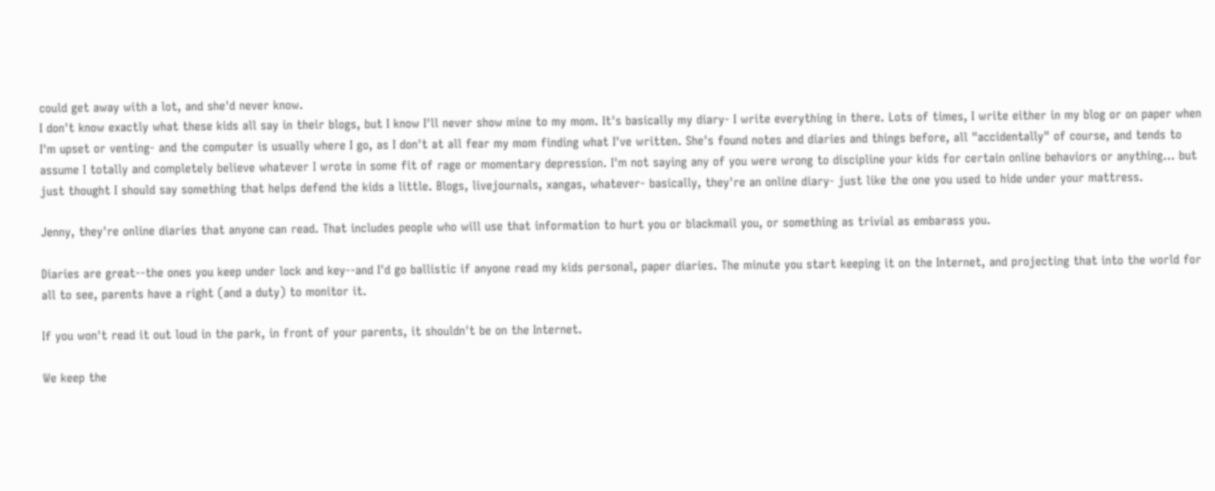could get away with a lot, and she'd never know.
I don't know exactly what these kids all say in their blogs, but I know I'll never show mine to my mom. It's basically my diary- I write everything in there. Lots of times, I write either in my blog or on paper when I'm upset or venting- and the computer is usually where I go, as I don't at all fear my mom finding what I've written. She's found notes and diaries and things before, all "accidentally" of course, and tends to assume I totally and completely believe whatever I wrote in some fit of rage or momentary depression. I'm not saying any of you were wrong to discipline your kids for certain online behaviors or anything... but just thought I should say something that helps defend the kids a little. Blogs, livejournals, xangas, whatever- basically, they're an online diary- just like the one you used to hide under your mattress.

Jenny, they're online diaries that anyone can read. That includes people who will use that information to hurt you or blackmail you, or something as trivial as embarass you.

Diaries are great--the ones you keep under lock and key--and I'd go ballistic if anyone read my kids personal, paper diaries. The minute you start keeping it on the Internet, and projecting that into the world for all to see, parents have a right (and a duty) to monitor it.

If you won't read it out loud in the park, in front of your parents, it shouldn't be on the Internet.

We keep the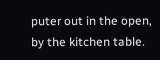puter out in the open, by the kitchen table.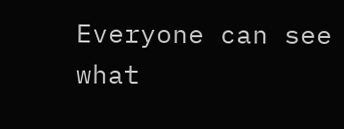Everyone can see what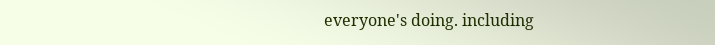everyone's doing. including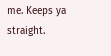me. Keeps ya straight.